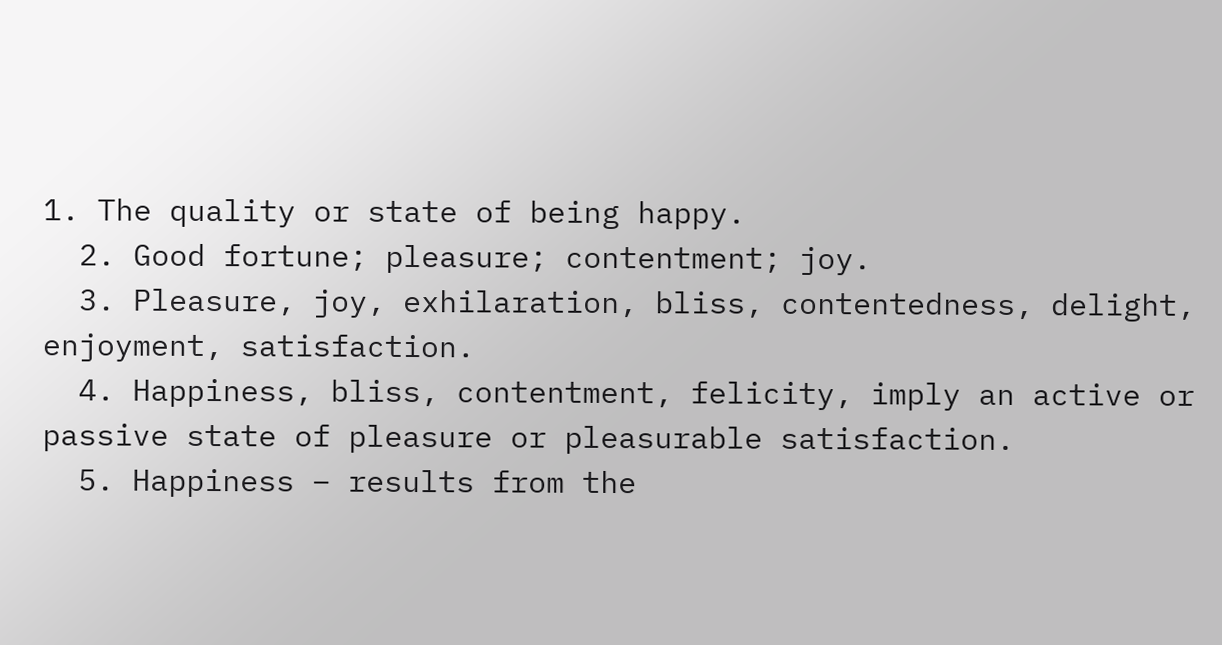1. The quality or state of being happy.
  2. Good fortune; pleasure; contentment; joy.
  3. Pleasure, joy, exhilaration, bliss, contentedness, delight, enjoyment, satisfaction.
  4. Happiness, bliss, contentment, felicity, imply an active or passive state of pleasure or pleasurable satisfaction.
  5. Happiness – results from the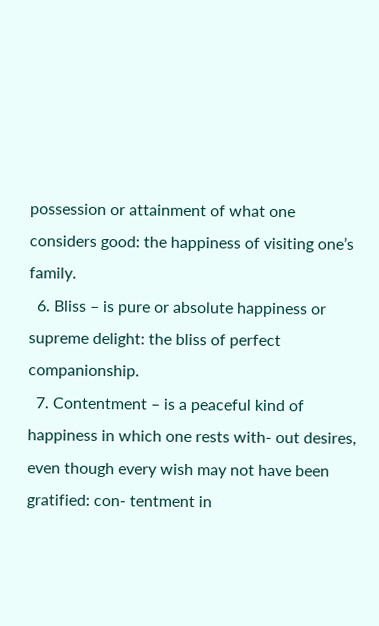possession or attainment of what one considers good: the happiness of visiting one’s family.
  6. Bliss – is pure or absolute happiness or supreme delight: the bliss of perfect companionship.
  7. Contentment – is a peaceful kind of happiness in which one rests with- out desires, even though every wish may not have been gratified: con- tentment in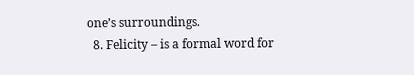one’s surroundings.
  8. Felicity – is a formal word for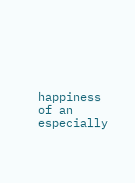happiness of an especially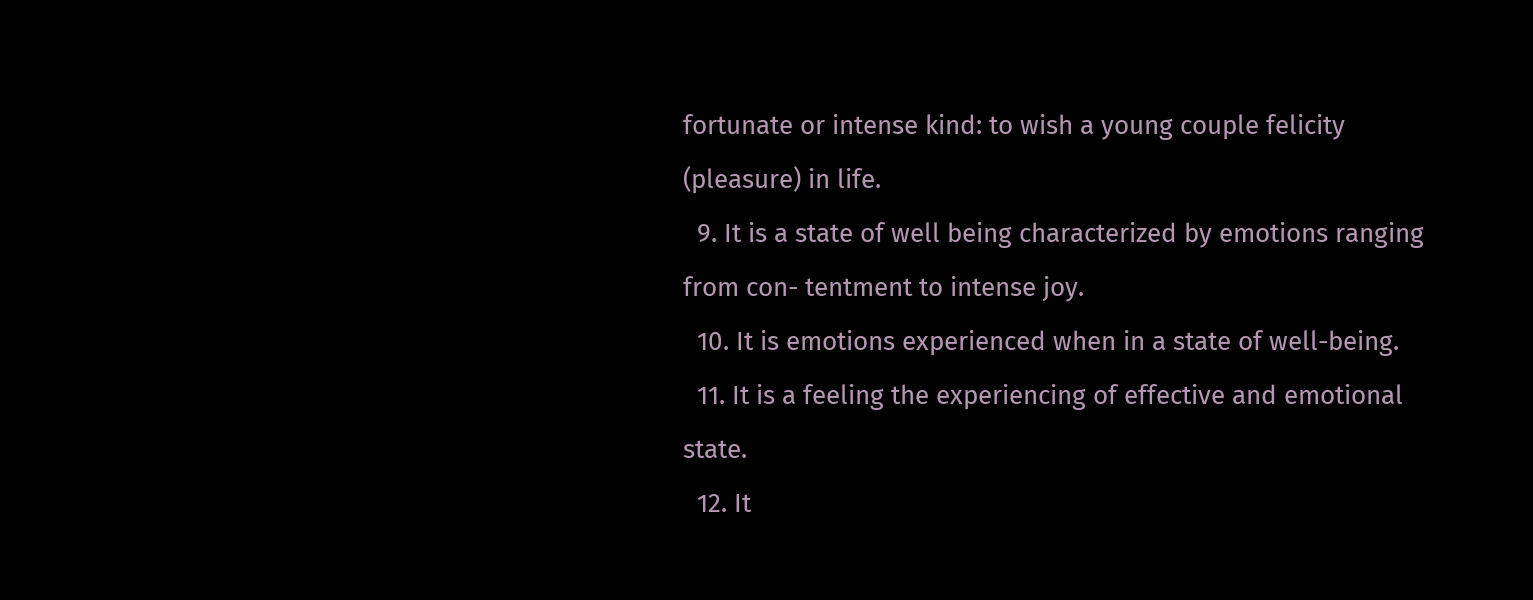fortunate or intense kind: to wish a young couple felicity (pleasure) in life.
  9. It is a state of well being characterized by emotions ranging from con- tentment to intense joy.
  10. It is emotions experienced when in a state of well-being.
  11. It is a feeling the experiencing of effective and emotional state.
  12. It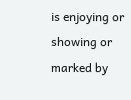is enjoying or showing or marked by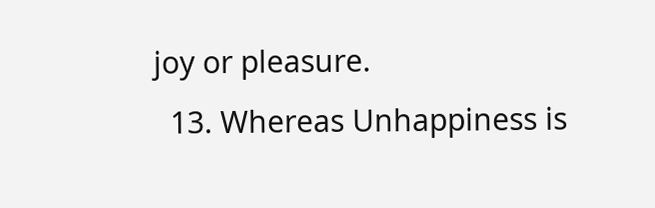joy or pleasure.
  13. Whereas Unhappiness is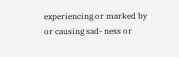experiencing or marked by or causing sad- ness or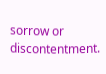sorrow or discontentment.